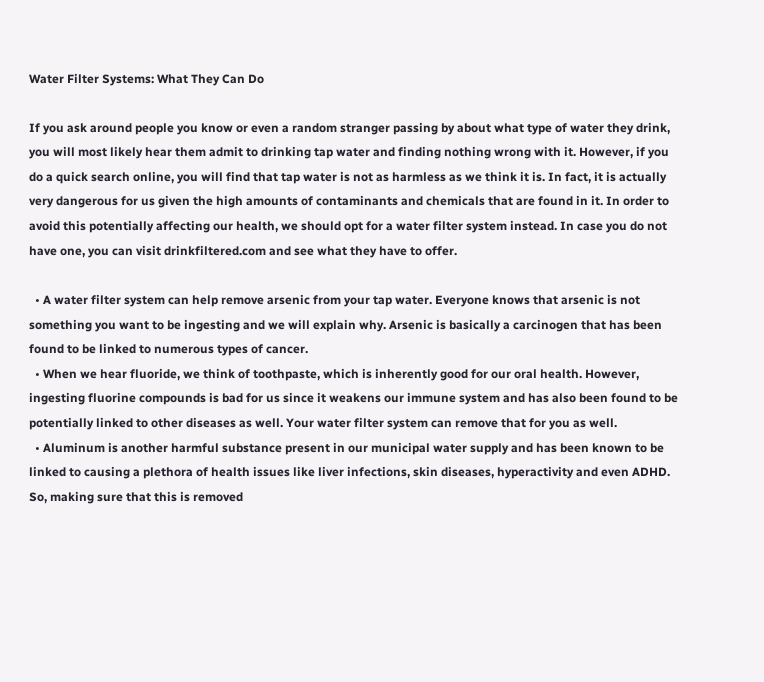Water Filter Systems: What They Can Do

If you ask around people you know or even a random stranger passing by about what type of water they drink, you will most likely hear them admit to drinking tap water and finding nothing wrong with it. However, if you do a quick search online, you will find that tap water is not as harmless as we think it is. In fact, it is actually very dangerous for us given the high amounts of contaminants and chemicals that are found in it. In order to avoid this potentially affecting our health, we should opt for a water filter system instead. In case you do not have one, you can visit drinkfiltered.com and see what they have to offer.

  • A water filter system can help remove arsenic from your tap water. Everyone knows that arsenic is not something you want to be ingesting and we will explain why. Arsenic is basically a carcinogen that has been found to be linked to numerous types of cancer.
  • When we hear fluoride, we think of toothpaste, which is inherently good for our oral health. However, ingesting fluorine compounds is bad for us since it weakens our immune system and has also been found to be potentially linked to other diseases as well. Your water filter system can remove that for you as well.
  • Aluminum is another harmful substance present in our municipal water supply and has been known to be linked to causing a plethora of health issues like liver infections, skin diseases, hyperactivity and even ADHD. So, making sure that this is removed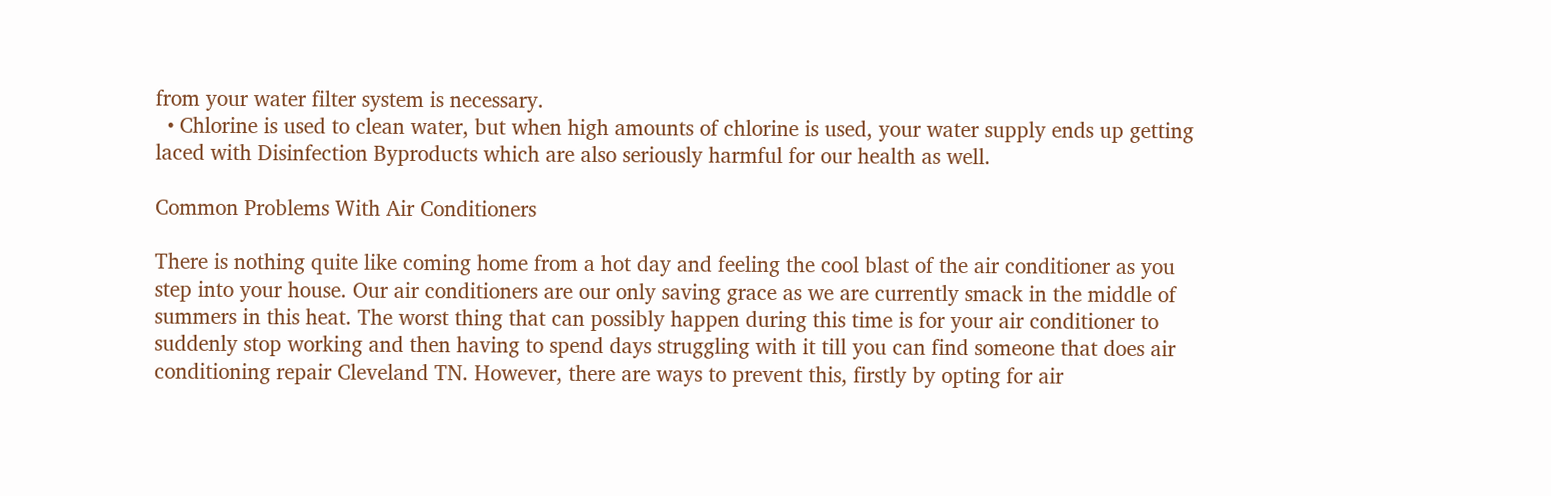from your water filter system is necessary.
  • Chlorine is used to clean water, but when high amounts of chlorine is used, your water supply ends up getting laced with Disinfection Byproducts which are also seriously harmful for our health as well.

Common Problems With Air Conditioners

There is nothing quite like coming home from a hot day and feeling the cool blast of the air conditioner as you step into your house. Our air conditioners are our only saving grace as we are currently smack in the middle of summers in this heat. The worst thing that can possibly happen during this time is for your air conditioner to suddenly stop working and then having to spend days struggling with it till you can find someone that does air conditioning repair Cleveland TN. However, there are ways to prevent this, firstly by opting for air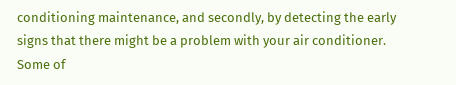conditioning maintenance, and secondly, by detecting the early signs that there might be a problem with your air conditioner. Some of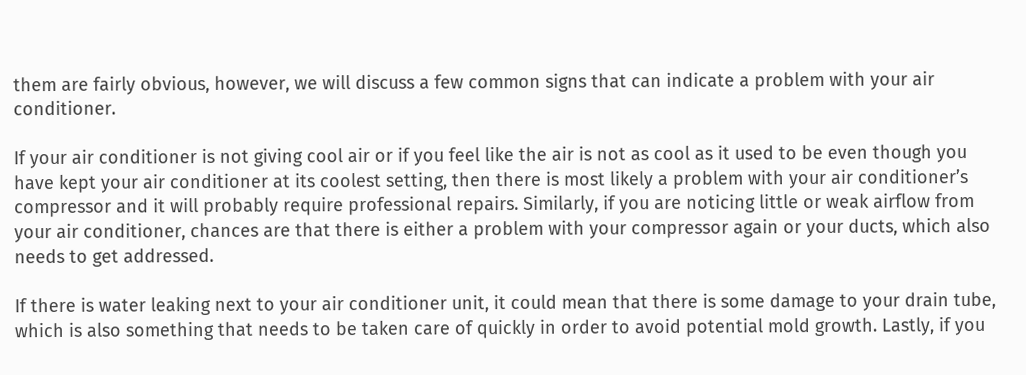them are fairly obvious, however, we will discuss a few common signs that can indicate a problem with your air conditioner.

If your air conditioner is not giving cool air or if you feel like the air is not as cool as it used to be even though you have kept your air conditioner at its coolest setting, then there is most likely a problem with your air conditioner’s compressor and it will probably require professional repairs. Similarly, if you are noticing little or weak airflow from your air conditioner, chances are that there is either a problem with your compressor again or your ducts, which also needs to get addressed.

If there is water leaking next to your air conditioner unit, it could mean that there is some damage to your drain tube, which is also something that needs to be taken care of quickly in order to avoid potential mold growth. Lastly, if you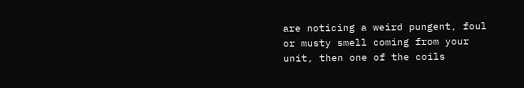are noticing a weird pungent, foul or musty smell coming from your unit, then one of the coils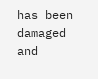has been damaged and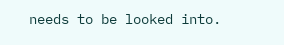needs to be looked into.